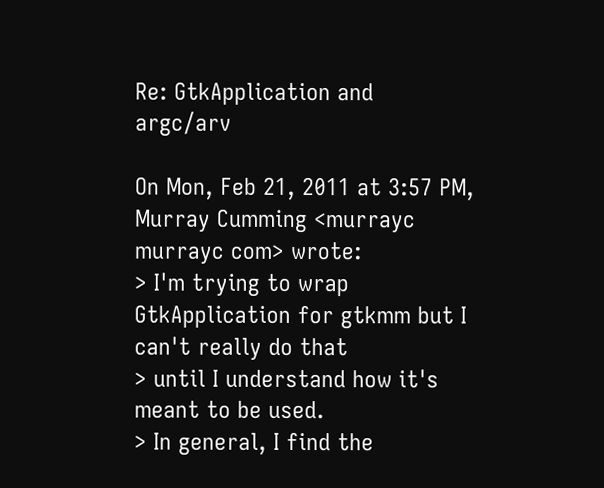Re: GtkApplication and argc/arv

On Mon, Feb 21, 2011 at 3:57 PM, Murray Cumming <murrayc murrayc com> wrote:
> I'm trying to wrap GtkApplication for gtkmm but I can't really do that
> until I understand how it's meant to be used.
> In general, I find the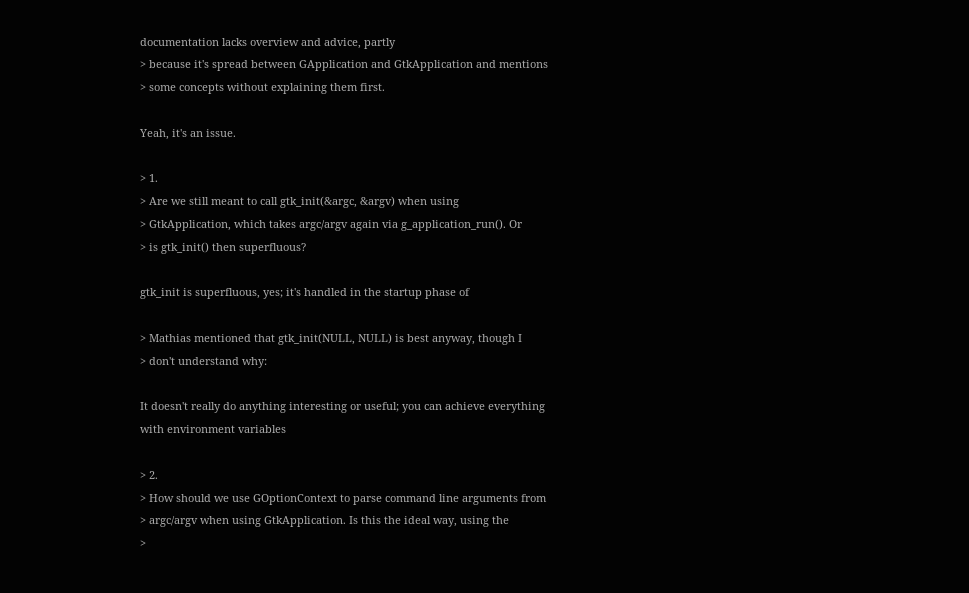documentation lacks overview and advice, partly
> because it's spread between GApplication and GtkApplication and mentions
> some concepts without explaining them first.

Yeah, it's an issue.

> 1.
> Are we still meant to call gtk_init(&argc, &argv) when using
> GtkApplication, which takes argc/argv again via g_application_run(). Or
> is gtk_init() then superfluous?

gtk_init is superfluous, yes; it's handled in the startup phase of

> Mathias mentioned that gtk_init(NULL, NULL) is best anyway, though I
> don't understand why:

It doesn't really do anything interesting or useful; you can achieve everything
with environment variables

> 2.
> How should we use GOptionContext to parse command line arguments from
> argc/argv when using GtkApplication. Is this the ideal way, using the
>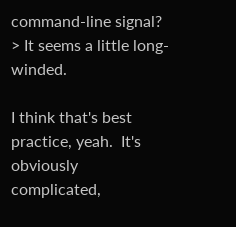command-line signal?
> It seems a little long-winded.

I think that's best practice, yeah.  It's obviously complicated,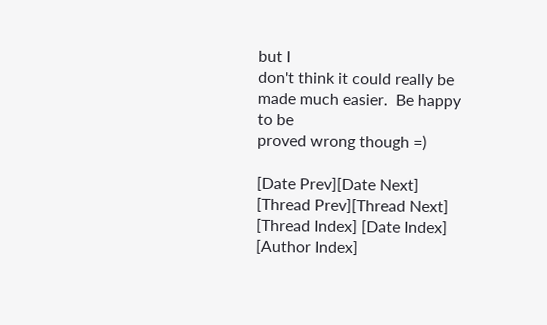but I
don't think it could really be made much easier.  Be happy to be
proved wrong though =)

[Date Prev][Date Next]   [Thread Prev][Thread Next]   [Thread Index] [Date Index] [Author Index]